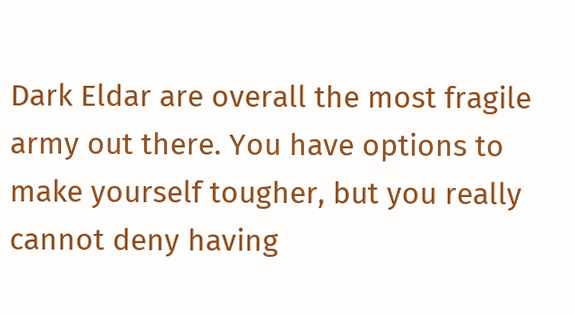Dark Eldar are overall the most fragile army out there. You have options to make yourself tougher, but you really cannot deny having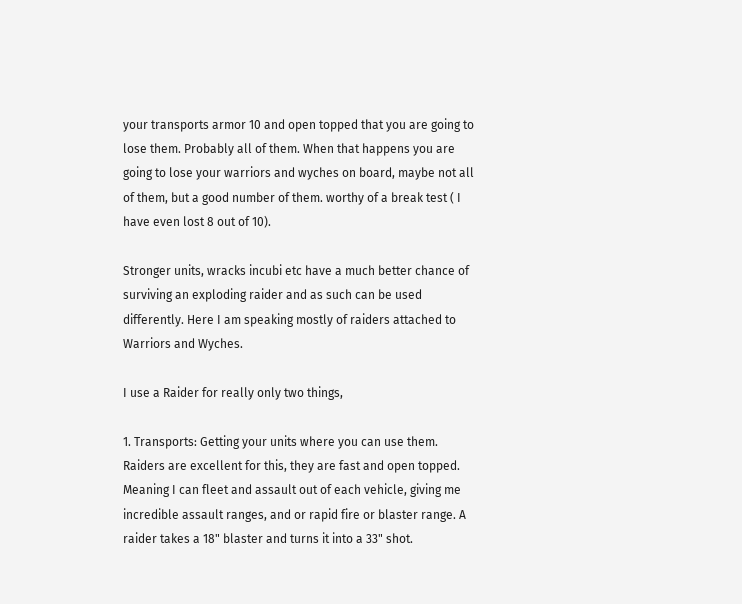your transports armor 10 and open topped that you are going to lose them. Probably all of them. When that happens you are going to lose your warriors and wyches on board, maybe not all of them, but a good number of them. worthy of a break test ( I have even lost 8 out of 10).

Stronger units, wracks incubi etc have a much better chance of surviving an exploding raider and as such can be used differently. Here I am speaking mostly of raiders attached to Warriors and Wyches.

I use a Raider for really only two things,

1. Transports: Getting your units where you can use them. Raiders are excellent for this, they are fast and open topped. Meaning I can fleet and assault out of each vehicle, giving me incredible assault ranges, and or rapid fire or blaster range. A raider takes a 18" blaster and turns it into a 33" shot.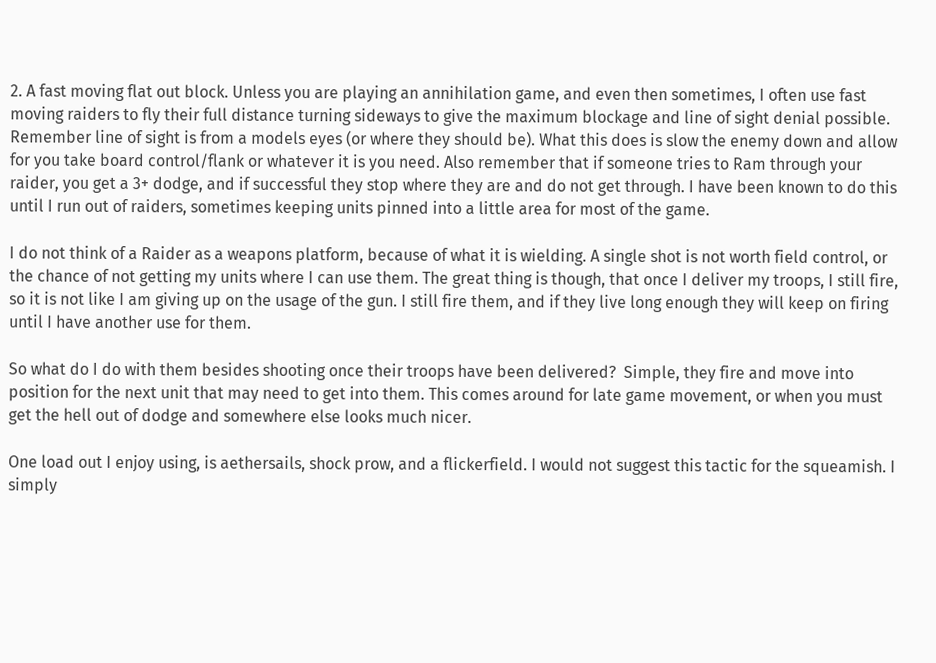2. A fast moving flat out block. Unless you are playing an annihilation game, and even then sometimes, I often use fast moving raiders to fly their full distance turning sideways to give the maximum blockage and line of sight denial possible. Remember line of sight is from a models eyes (or where they should be). What this does is slow the enemy down and allow for you take board control/flank or whatever it is you need. Also remember that if someone tries to Ram through your raider, you get a 3+ dodge, and if successful they stop where they are and do not get through. I have been known to do this until I run out of raiders, sometimes keeping units pinned into a little area for most of the game.

I do not think of a Raider as a weapons platform, because of what it is wielding. A single shot is not worth field control, or the chance of not getting my units where I can use them. The great thing is though, that once I deliver my troops, I still fire, so it is not like I am giving up on the usage of the gun. I still fire them, and if they live long enough they will keep on firing until I have another use for them.

So what do I do with them besides shooting once their troops have been delivered?  Simple, they fire and move into position for the next unit that may need to get into them. This comes around for late game movement, or when you must get the hell out of dodge and somewhere else looks much nicer.

One load out I enjoy using, is aethersails, shock prow, and a flickerfield. I would not suggest this tactic for the squeamish. I simply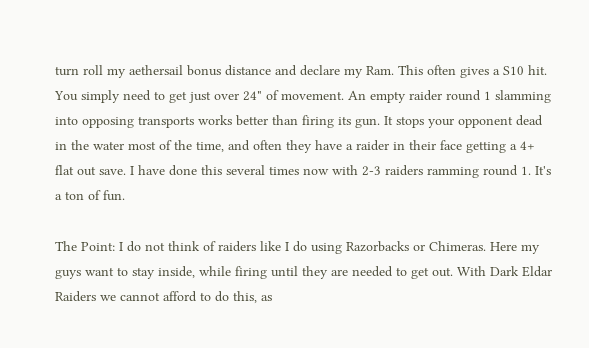turn roll my aethersail bonus distance and declare my Ram. This often gives a S10 hit. You simply need to get just over 24" of movement. An empty raider round 1 slamming into opposing transports works better than firing its gun. It stops your opponent dead in the water most of the time, and often they have a raider in their face getting a 4+ flat out save. I have done this several times now with 2-3 raiders ramming round 1. It's a ton of fun.

The Point: I do not think of raiders like I do using Razorbacks or Chimeras. Here my guys want to stay inside, while firing until they are needed to get out. With Dark Eldar Raiders we cannot afford to do this, as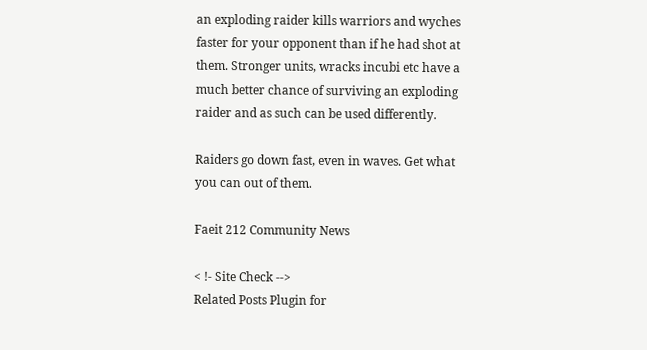an exploding raider kills warriors and wyches faster for your opponent than if he had shot at them. Stronger units, wracks incubi etc have a much better chance of surviving an exploding raider and as such can be used differently.

Raiders go down fast, even in waves. Get what you can out of them.

Faeit 212 Community News

< !- Site Check -->
Related Posts Plugin for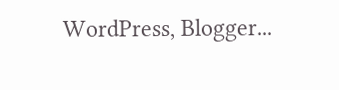WordPress, Blogger...